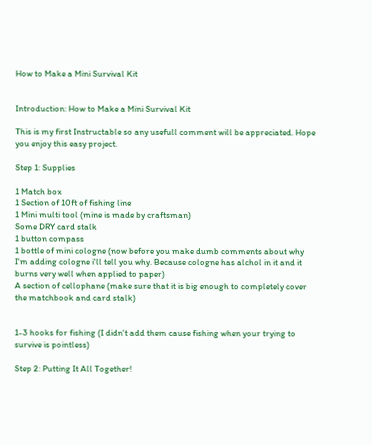How to Make a Mini Survival Kit


Introduction: How to Make a Mini Survival Kit

This is my first Instructable so any usefull comment will be appreciated. Hope you enjoy this easy project.

Step 1: Supplies

1 Match box
1 Section of 10ft of fishing line
1 Mini multi tool (mine is made by craftsman)
Some DRY card stalk
1 button compass
1 bottle of mini cologne (now before you make dumb comments about why I'm adding cologne i'll tell you why. Because cologne has alchol in it and it burns very well when applied to paper)
A section of cellophane (make sure that it is big enough to completely cover the matchbook and card stalk)


1-3 hooks for fishing (I didn't add them cause fishing when your trying to survive is pointless)

Step 2: Putting It All Together!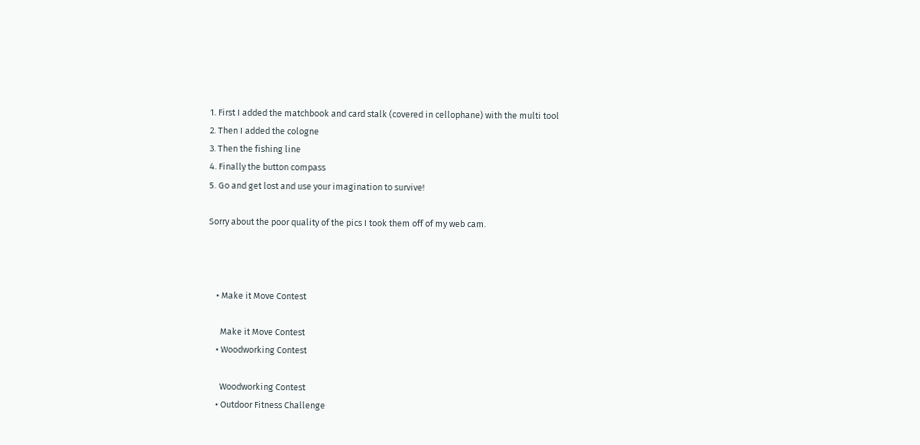1. First I added the matchbook and card stalk (covered in cellophane) with the multi tool
2. Then I added the cologne
3. Then the fishing line
4. Finally the button compass
5. Go and get lost and use your imagination to survive!

Sorry about the poor quality of the pics I took them off of my web cam.



    • Make it Move Contest

      Make it Move Contest
    • Woodworking Contest

      Woodworking Contest
    • Outdoor Fitness Challenge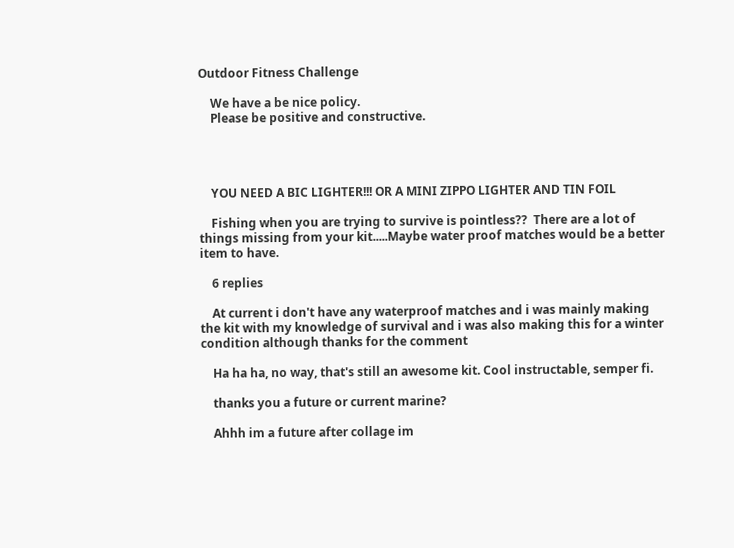Outdoor Fitness Challenge

    We have a be nice policy.
    Please be positive and constructive.




    YOU NEED A BIC LIGHTER!!! OR A MINI ZIPPO LIGHTER AND TIN FOIL

    Fishing when you are trying to survive is pointless??  There are a lot of things missing from your kit.....Maybe water proof matches would be a better item to have.

    6 replies

    At current i don't have any waterproof matches and i was mainly making the kit with my knowledge of survival and i was also making this for a winter condition although thanks for the comment

    Ha ha ha, no way, that's still an awesome kit. Cool instructable, semper fi.

    thanks you a future or current marine?

    Ahhh im a future after collage im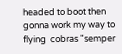headed to boot then gonna work my way to flying  cobras "semper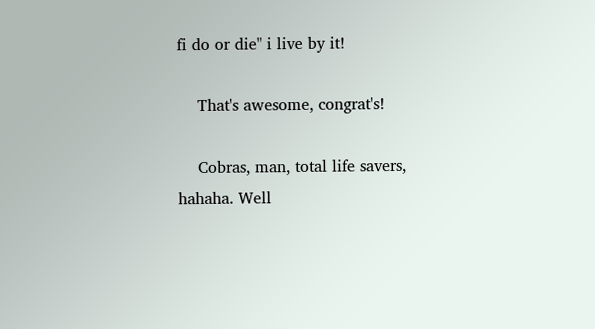fi do or die" i live by it!

    That's awesome, congrat's!

    Cobras, man, total life savers, hahaha. Well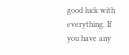good luck with everything. If you have any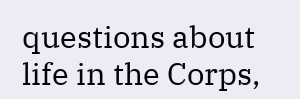questions about life in the Corps,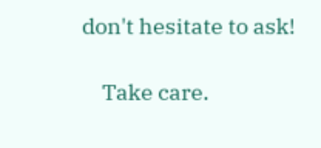don't hesitate to ask!

    Take care.